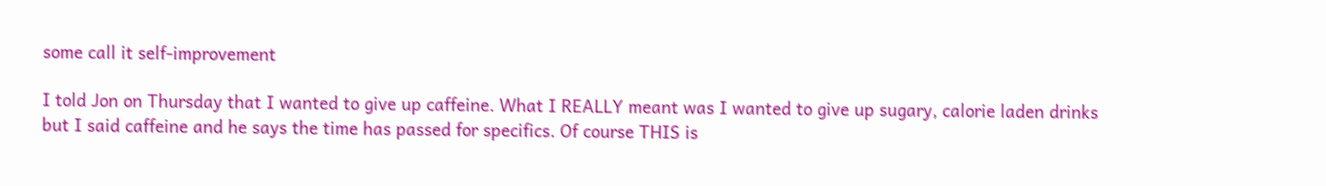some call it self-improvement

I told Jon on Thursday that I wanted to give up caffeine. What I REALLY meant was I wanted to give up sugary, calorie laden drinks but I said caffeine and he says the time has passed for specifics. Of course THIS is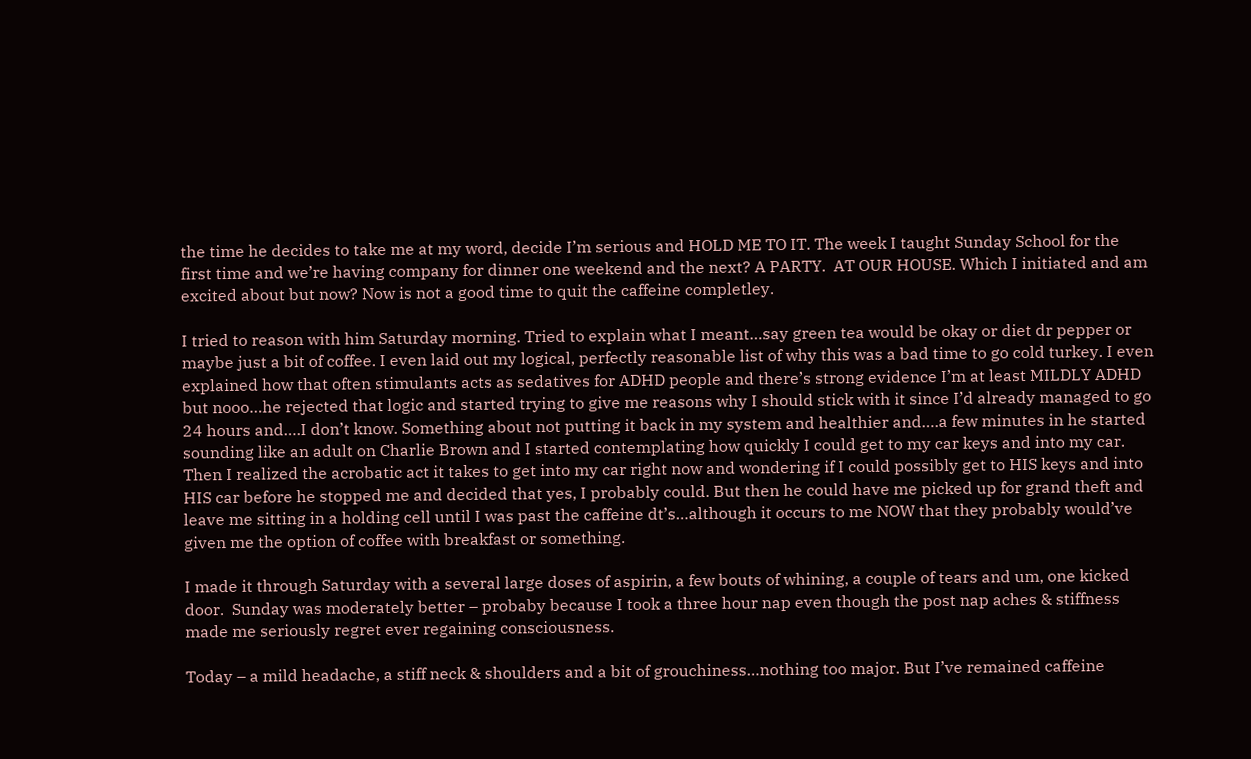the time he decides to take me at my word, decide I’m serious and HOLD ME TO IT. The week I taught Sunday School for the first time and we’re having company for dinner one weekend and the next? A PARTY.  AT OUR HOUSE. Which I initiated and am excited about but now? Now is not a good time to quit the caffeine completley.

I tried to reason with him Saturday morning. Tried to explain what I meant…say green tea would be okay or diet dr pepper or maybe just a bit of coffee. I even laid out my logical, perfectly reasonable list of why this was a bad time to go cold turkey. I even explained how that often stimulants acts as sedatives for ADHD people and there’s strong evidence I’m at least MILDLY ADHD but nooo…he rejected that logic and started trying to give me reasons why I should stick with it since I’d already managed to go 24 hours and….I don’t know. Something about not putting it back in my system and healthier and….a few minutes in he started sounding like an adult on Charlie Brown and I started contemplating how quickly I could get to my car keys and into my car. Then I realized the acrobatic act it takes to get into my car right now and wondering if I could possibly get to HIS keys and into HIS car before he stopped me and decided that yes, I probably could. But then he could have me picked up for grand theft and leave me sitting in a holding cell until I was past the caffeine dt’s…although it occurs to me NOW that they probably would’ve given me the option of coffee with breakfast or something.

I made it through Saturday with a several large doses of aspirin, a few bouts of whining, a couple of tears and um, one kicked door.  Sunday was moderately better – probaby because I took a three hour nap even though the post nap aches & stiffness made me seriously regret ever regaining consciousness.

Today – a mild headache, a stiff neck & shoulders and a bit of grouchiness…nothing too major. But I’ve remained caffeine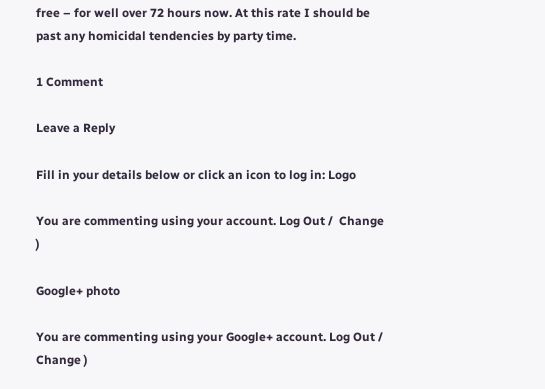free – for well over 72 hours now. At this rate I should be past any homicidal tendencies by party time.

1 Comment

Leave a Reply

Fill in your details below or click an icon to log in: Logo

You are commenting using your account. Log Out /  Change )

Google+ photo

You are commenting using your Google+ account. Log Out /  Change )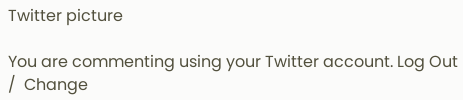Twitter picture

You are commenting using your Twitter account. Log Out /  Change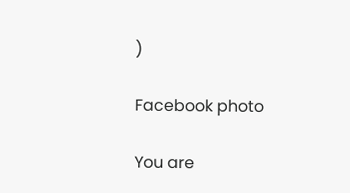)

Facebook photo

You are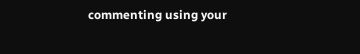commenting using your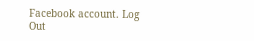Facebook account. Log Out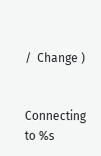/  Change )


Connecting to %s